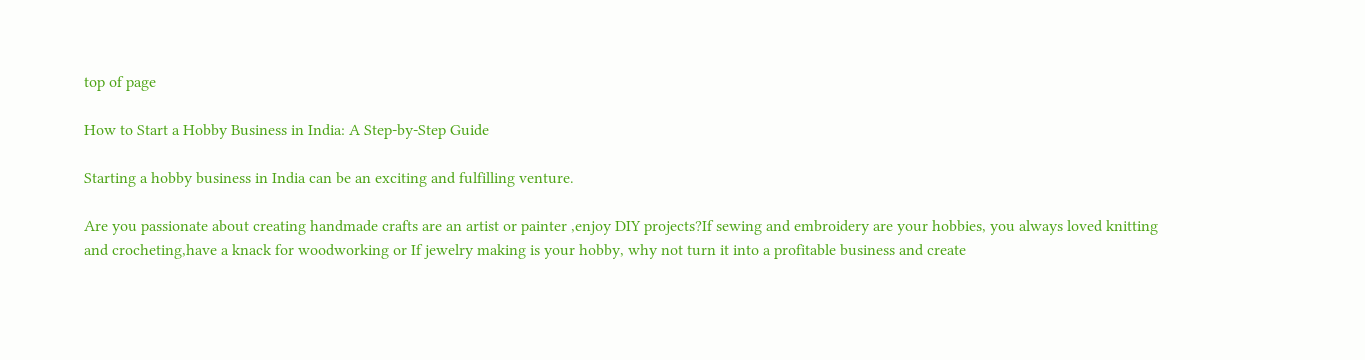top of page

How to Start a Hobby Business in India: A Step-by-Step Guide

Starting a hobby business in India can be an exciting and fulfilling venture.

Are you passionate about creating handmade crafts are an artist or painter ,enjoy DIY projects?If sewing and embroidery are your hobbies, you always loved knitting and crocheting,have a knack for woodworking or If jewelry making is your hobby, why not turn it into a profitable business and create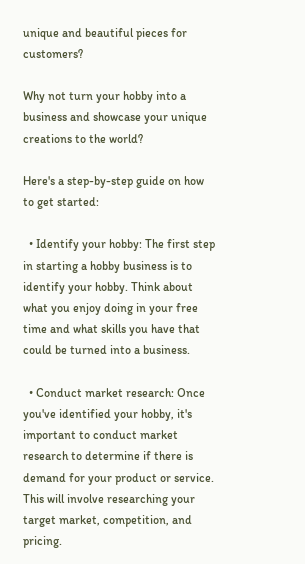unique and beautiful pieces for customers?

Why not turn your hobby into a business and showcase your unique creations to the world?

Here's a step-by-step guide on how to get started:

  • Identify your hobby: The first step in starting a hobby business is to identify your hobby. Think about what you enjoy doing in your free time and what skills you have that could be turned into a business.

  • Conduct market research: Once you've identified your hobby, it's important to conduct market research to determine if there is demand for your product or service. This will involve researching your target market, competition, and pricing.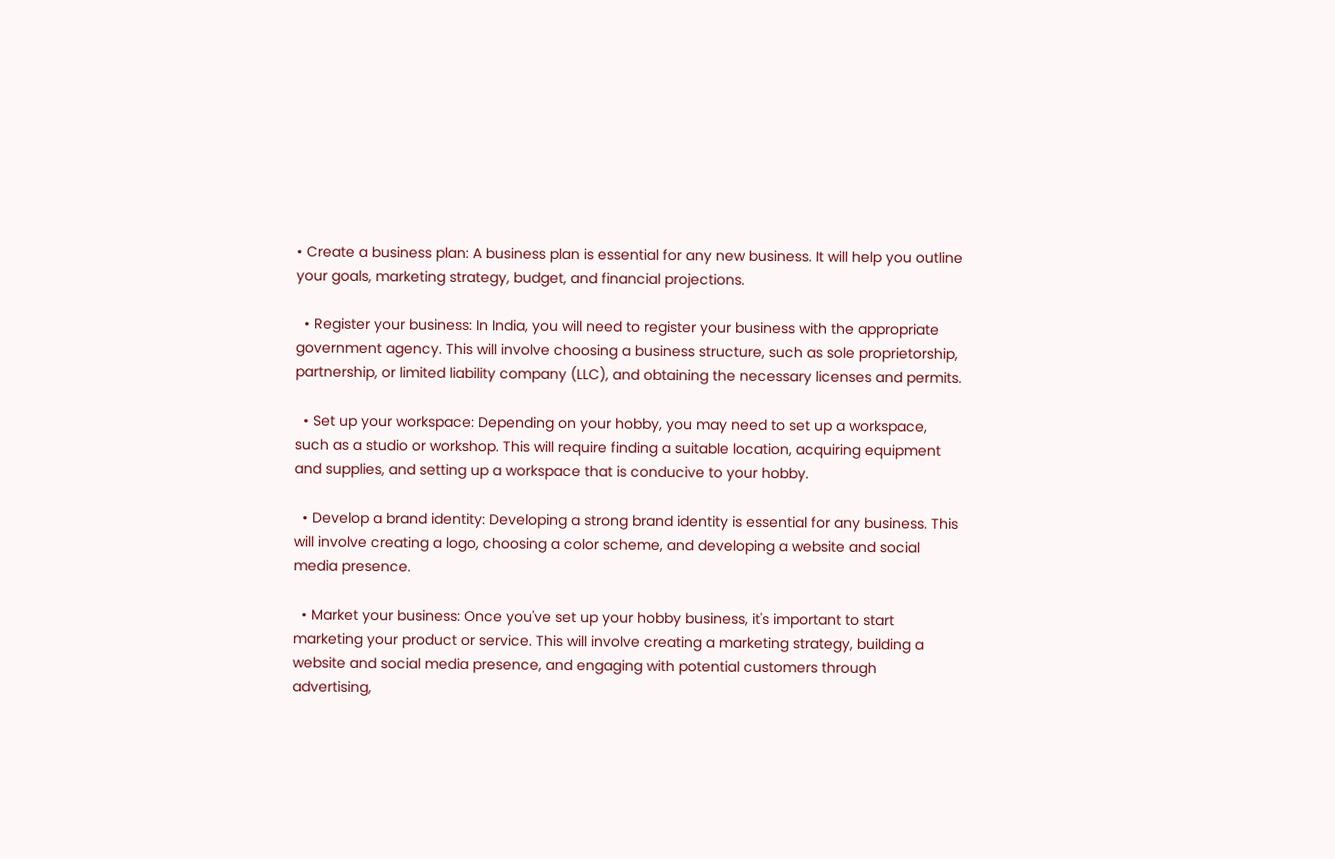• Create a business plan: A business plan is essential for any new business. It will help you outline your goals, marketing strategy, budget, and financial projections.

  • Register your business: In India, you will need to register your business with the appropriate government agency. This will involve choosing a business structure, such as sole proprietorship, partnership, or limited liability company (LLC), and obtaining the necessary licenses and permits.

  • Set up your workspace: Depending on your hobby, you may need to set up a workspace, such as a studio or workshop. This will require finding a suitable location, acquiring equipment and supplies, and setting up a workspace that is conducive to your hobby.

  • Develop a brand identity: Developing a strong brand identity is essential for any business. This will involve creating a logo, choosing a color scheme, and developing a website and social media presence.

  • Market your business: Once you've set up your hobby business, it's important to start marketing your product or service. This will involve creating a marketing strategy, building a website and social media presence, and engaging with potential customers through advertising,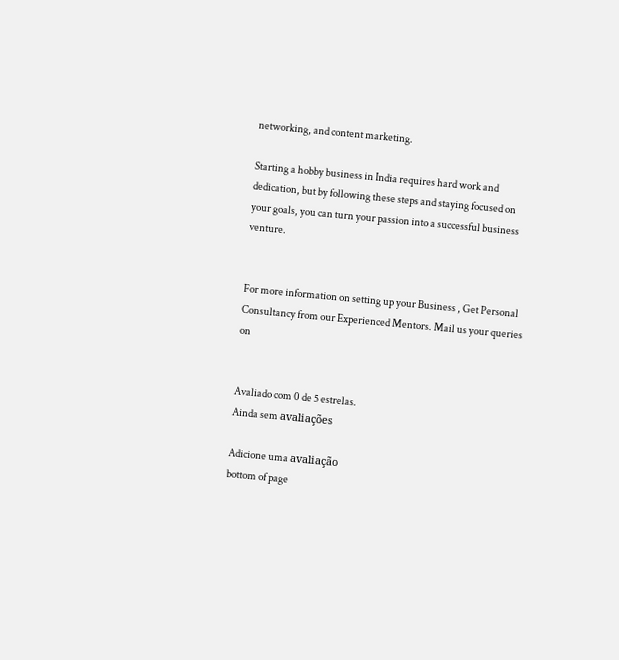networking, and content marketing.

Starting a hobby business in India requires hard work and dedication, but by following these steps and staying focused on your goals, you can turn your passion into a successful business venture.


For more information on setting up your Business , Get Personal Consultancy from our Experienced Mentors. Mail us your queries on


Avaliado com 0 de 5 estrelas.
Ainda sem avaliações

Adicione uma avaliação
bottom of page